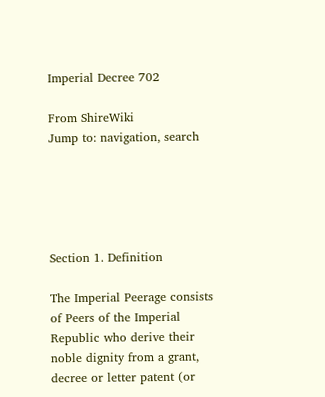Imperial Decree 702

From ShireWiki
Jump to: navigation, search





Section 1. Definition

The Imperial Peerage consists of Peers of the Imperial Republic who derive their noble dignity from a grant, decree or letter patent (or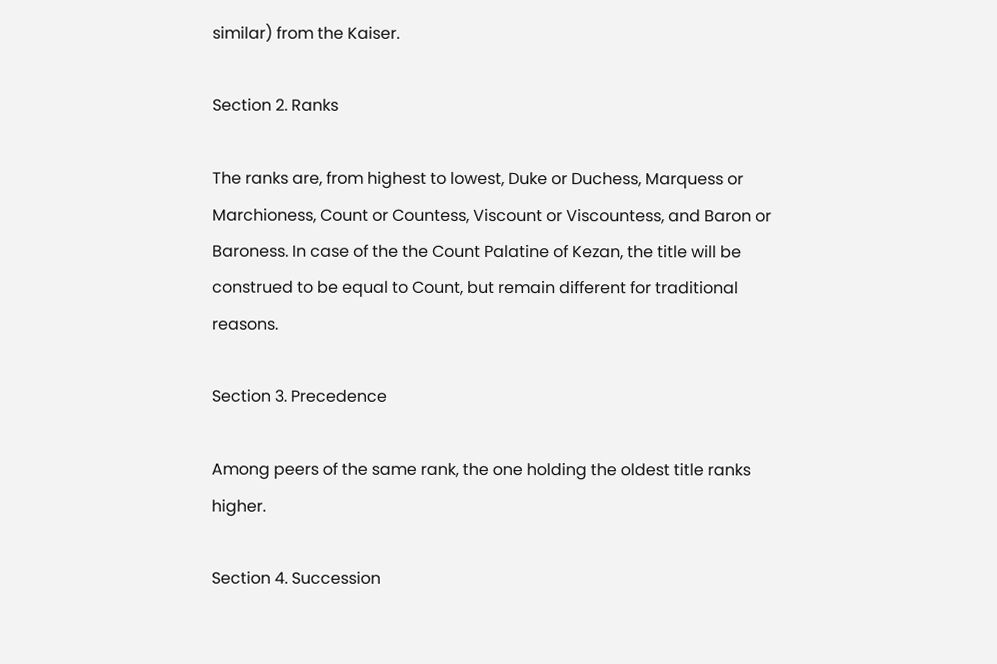similar) from the Kaiser.

Section 2. Ranks

The ranks are, from highest to lowest, Duke or Duchess, Marquess or Marchioness, Count or Countess, Viscount or Viscountess, and Baron or Baroness. In case of the the Count Palatine of Kezan, the title will be construed to be equal to Count, but remain different for traditional reasons.

Section 3. Precedence

Among peers of the same rank, the one holding the oldest title ranks higher.

Section 4. Succession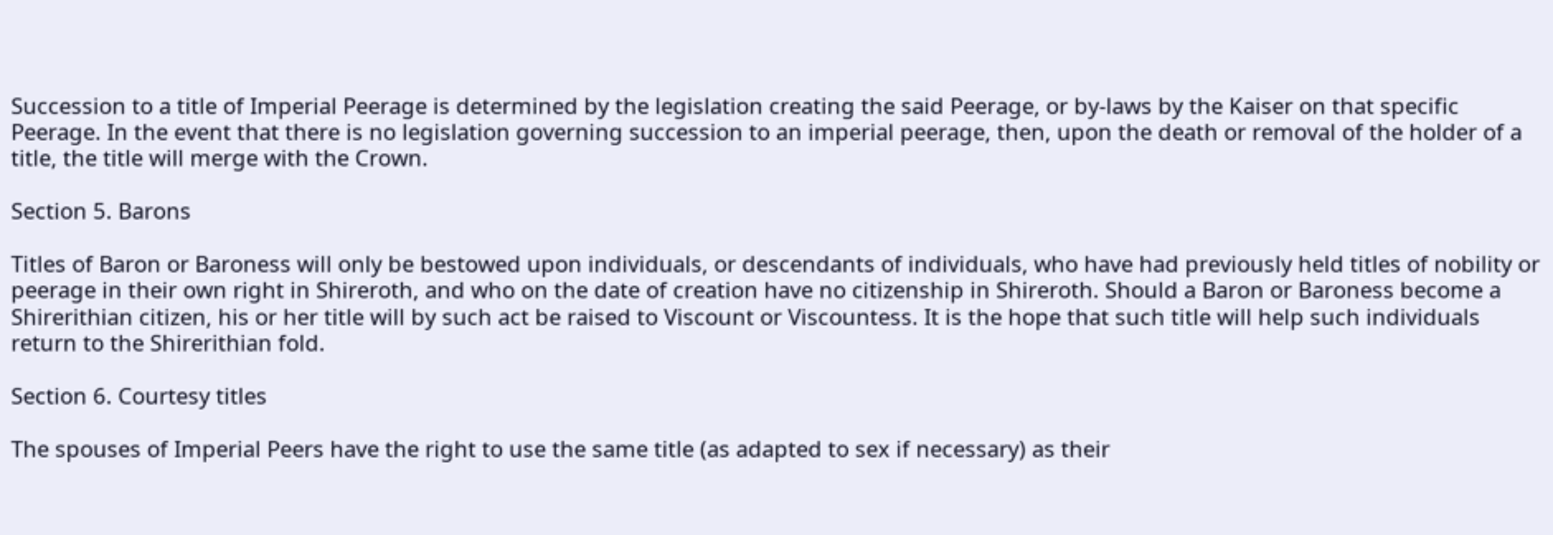Succession to a title of Imperial Peerage is determined by the legislation creating the said Peerage, or by-laws by the Kaiser on that specific Peerage. In the event that there is no legislation governing succession to an imperial peerage, then, upon the death or removal of the holder of a title, the title will merge with the Crown.

Section 5. Barons

Titles of Baron or Baroness will only be bestowed upon individuals, or descendants of individuals, who have had previously held titles of nobility or peerage in their own right in Shireroth, and who on the date of creation have no citizenship in Shireroth. Should a Baron or Baroness become a Shirerithian citizen, his or her title will by such act be raised to Viscount or Viscountess. It is the hope that such title will help such individuals return to the Shirerithian fold.

Section 6. Courtesy titles

The spouses of Imperial Peers have the right to use the same title (as adapted to sex if necessary) as their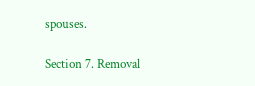spouses.

Section 7. Removal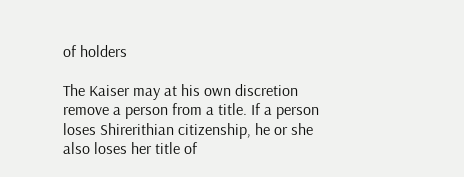of holders

The Kaiser may at his own discretion remove a person from a title. If a person loses Shirerithian citizenship, he or she also loses her title of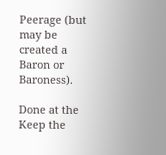Peerage (but may be created a Baron or Baroness).

Done at the Keep the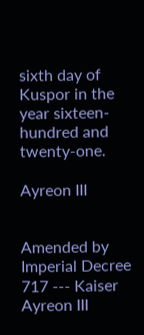sixth day of Kuspor in the year sixteen-hundred and twenty-one.

Ayreon III


Amended by Imperial Decree 717 --- Kaiser Ayreon III